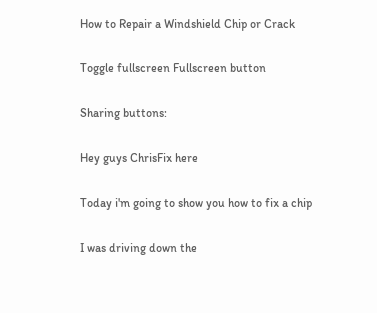How to Repair a Windshield Chip or Crack

Toggle fullscreen Fullscreen button

Sharing buttons:

Hey guys ChrisFix here

Today i'm going to show you how to fix a chip

I was driving down the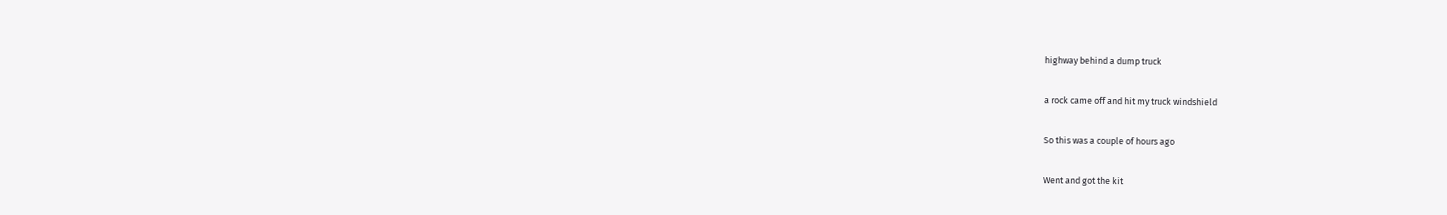highway behind a dump truck

a rock came off and hit my truck windshield

So this was a couple of hours ago

Went and got the kit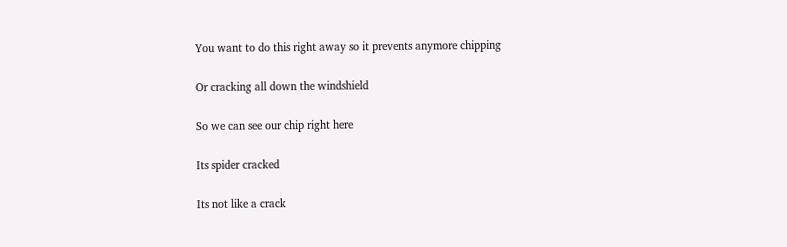You want to do this right away so it prevents anymore chipping

Or cracking all down the windshield

So we can see our chip right here

Its spider cracked

Its not like a crack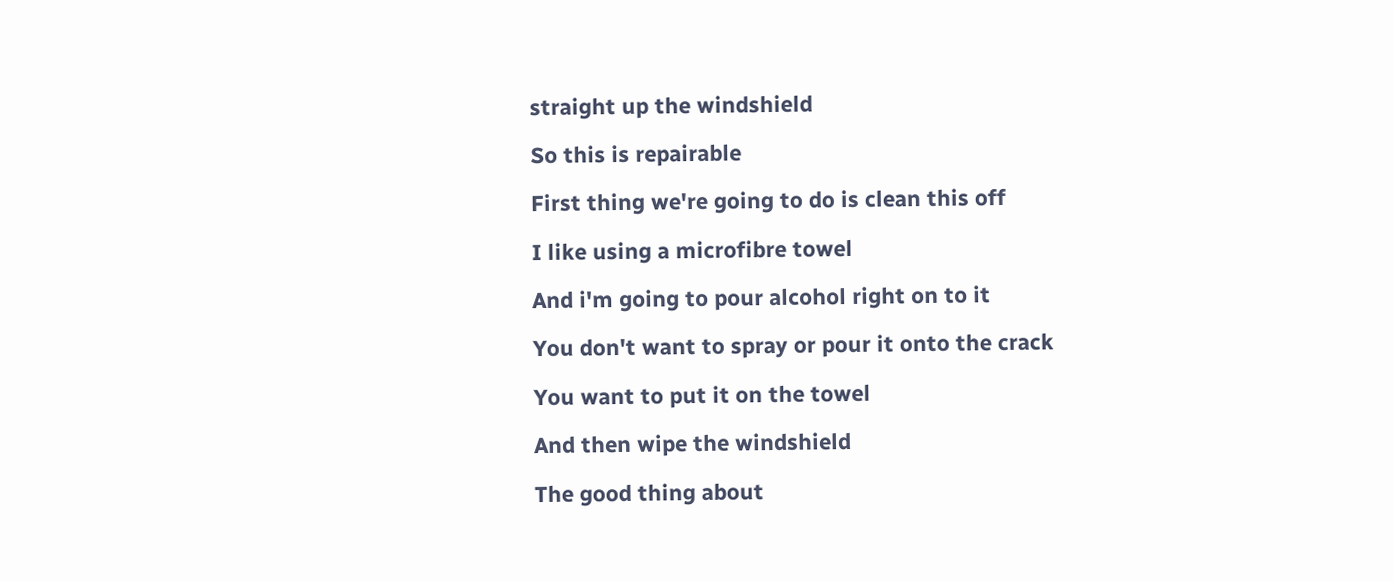straight up the windshield

So this is repairable

First thing we're going to do is clean this off

I like using a microfibre towel

And i'm going to pour alcohol right on to it

You don't want to spray or pour it onto the crack

You want to put it on the towel

And then wipe the windshield

The good thing about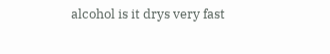alcohol is it drys very fast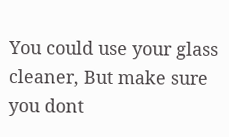You could use your glass cleaner, But make sure you dont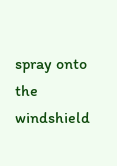spray onto the windshield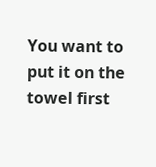You want to put it on the towel first